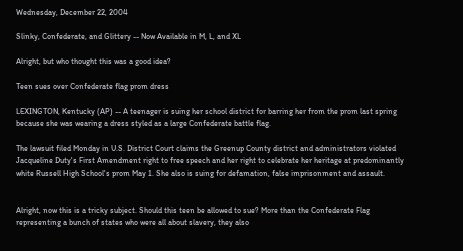Wednesday, December 22, 2004

Slinky, Confederate, and Glittery -- Now Available in M, L, and XL

Alright, but who thought this was a good idea?

Teen sues over Confederate flag prom dress

LEXINGTON, Kentucky (AP) -- A teenager is suing her school district for barring her from the prom last spring because she was wearing a dress styled as a large Confederate battle flag.

The lawsuit filed Monday in U.S. District Court claims the Greenup County district and administrators violated Jacqueline Duty's First Amendment right to free speech and her right to celebrate her heritage at predominantly white Russell High School's prom May 1. She also is suing for defamation, false imprisonment and assault.


Alright, now this is a tricky subject. Should this teen be allowed to sue? More than the Confederate Flag representing a bunch of states who were all about slavery, they also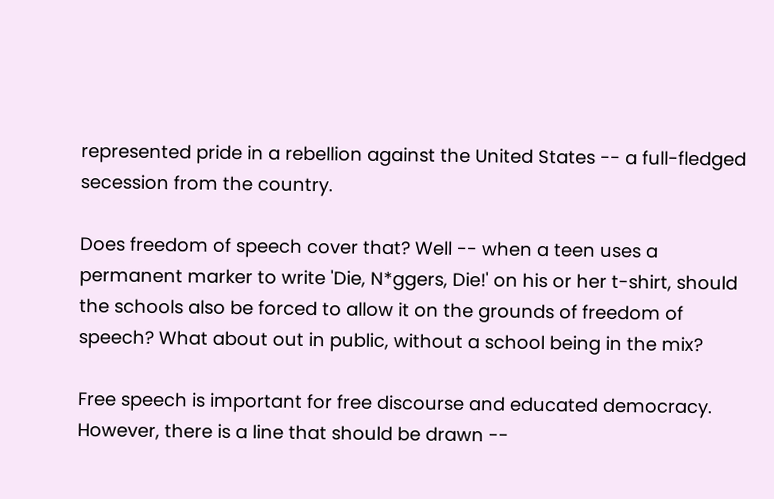represented pride in a rebellion against the United States -- a full-fledged secession from the country.

Does freedom of speech cover that? Well -- when a teen uses a permanent marker to write 'Die, N*ggers, Die!' on his or her t-shirt, should the schools also be forced to allow it on the grounds of freedom of speech? What about out in public, without a school being in the mix?

Free speech is important for free discourse and educated democracy. However, there is a line that should be drawn --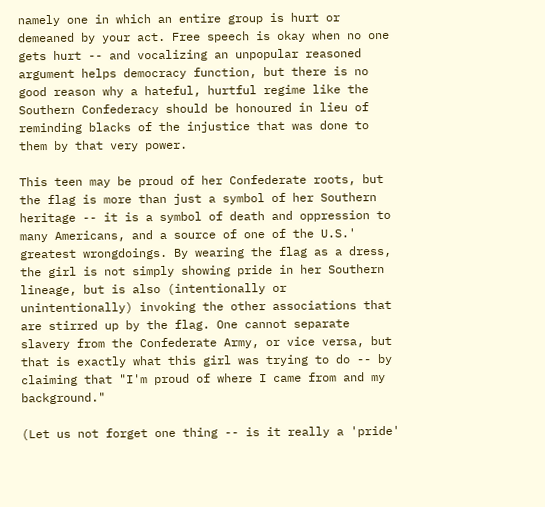namely one in which an entire group is hurt or demeaned by your act. Free speech is okay when no one gets hurt -- and vocalizing an unpopular reasoned argument helps democracy function, but there is no good reason why a hateful, hurtful regime like the Southern Confederacy should be honoured in lieu of reminding blacks of the injustice that was done to them by that very power.

This teen may be proud of her Confederate roots, but the flag is more than just a symbol of her Southern heritage -- it is a symbol of death and oppression to many Americans, and a source of one of the U.S.' greatest wrongdoings. By wearing the flag as a dress, the girl is not simply showing pride in her Southern lineage, but is also (intentionally or unintentionally) invoking the other associations that are stirred up by the flag. One cannot separate slavery from the Confederate Army, or vice versa, but that is exactly what this girl was trying to do -- by claiming that "I'm proud of where I came from and my background."

(Let us not forget one thing -- is it really a 'pride'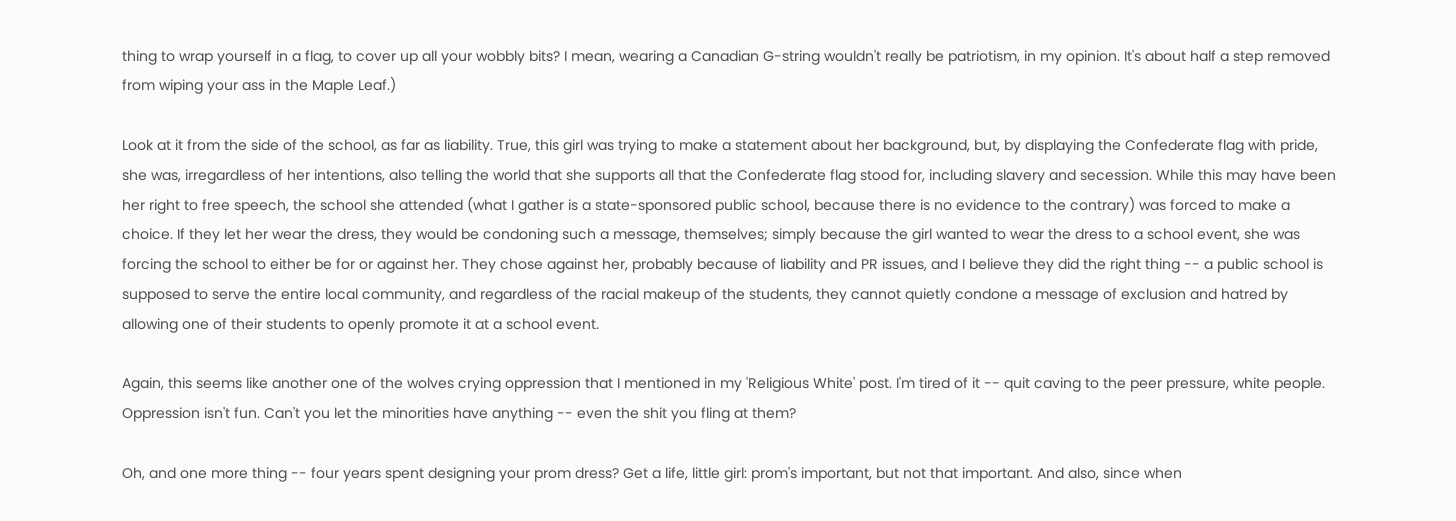thing to wrap yourself in a flag, to cover up all your wobbly bits? I mean, wearing a Canadian G-string wouldn't really be patriotism, in my opinion. It's about half a step removed from wiping your ass in the Maple Leaf.)

Look at it from the side of the school, as far as liability. True, this girl was trying to make a statement about her background, but, by displaying the Confederate flag with pride, she was, irregardless of her intentions, also telling the world that she supports all that the Confederate flag stood for, including slavery and secession. While this may have been her right to free speech, the school she attended (what I gather is a state-sponsored public school, because there is no evidence to the contrary) was forced to make a choice. If they let her wear the dress, they would be condoning such a message, themselves; simply because the girl wanted to wear the dress to a school event, she was forcing the school to either be for or against her. They chose against her, probably because of liability and PR issues, and I believe they did the right thing -- a public school is supposed to serve the entire local community, and regardless of the racial makeup of the students, they cannot quietly condone a message of exclusion and hatred by allowing one of their students to openly promote it at a school event.

Again, this seems like another one of the wolves crying oppression that I mentioned in my 'Religious White' post. I'm tired of it -- quit caving to the peer pressure, white people. Oppression isn't fun. Can't you let the minorities have anything -- even the shit you fling at them?

Oh, and one more thing -- four years spent designing your prom dress? Get a life, little girl: prom's important, but not that important. And also, since when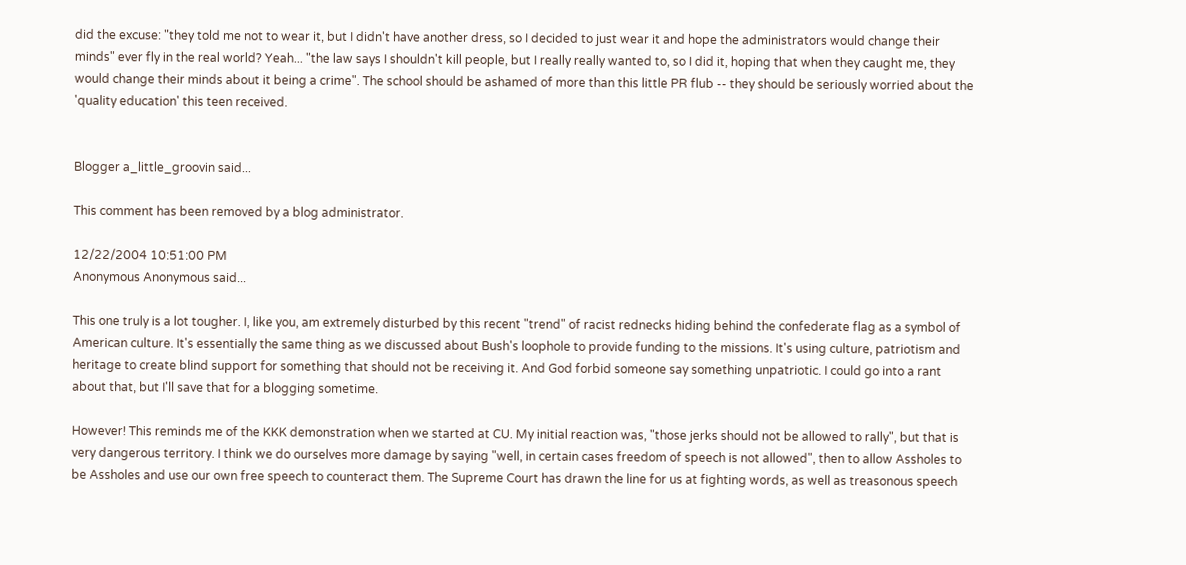did the excuse: "they told me not to wear it, but I didn't have another dress, so I decided to just wear it and hope the administrators would change their minds" ever fly in the real world? Yeah... "the law says I shouldn't kill people, but I really really wanted to, so I did it, hoping that when they caught me, they would change their minds about it being a crime". The school should be ashamed of more than this little PR flub -- they should be seriously worried about the 'quality education' this teen received.


Blogger a_little_groovin said...

This comment has been removed by a blog administrator.

12/22/2004 10:51:00 PM
Anonymous Anonymous said...

This one truly is a lot tougher. I, like you, am extremely disturbed by this recent "trend" of racist rednecks hiding behind the confederate flag as a symbol of American culture. It's essentially the same thing as we discussed about Bush's loophole to provide funding to the missions. It's using culture, patriotism and heritage to create blind support for something that should not be receiving it. And God forbid someone say something unpatriotic. I could go into a rant about that, but I'll save that for a blogging sometime.

However! This reminds me of the KKK demonstration when we started at CU. My initial reaction was, "those jerks should not be allowed to rally", but that is very dangerous territory. I think we do ourselves more damage by saying "well, in certain cases freedom of speech is not allowed", then to allow Assholes to be Assholes and use our own free speech to counteract them. The Supreme Court has drawn the line for us at fighting words, as well as treasonous speech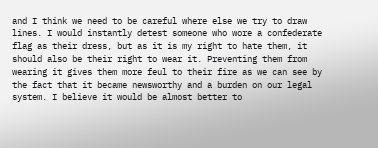and I think we need to be careful where else we try to draw lines. I would instantly detest someone who wore a confederate flag as their dress, but as it is my right to hate them, it should also be their right to wear it. Preventing them from wearing it gives them more feul to their fire as we can see by the fact that it became newsworthy and a burden on our legal system. I believe it would be almost better to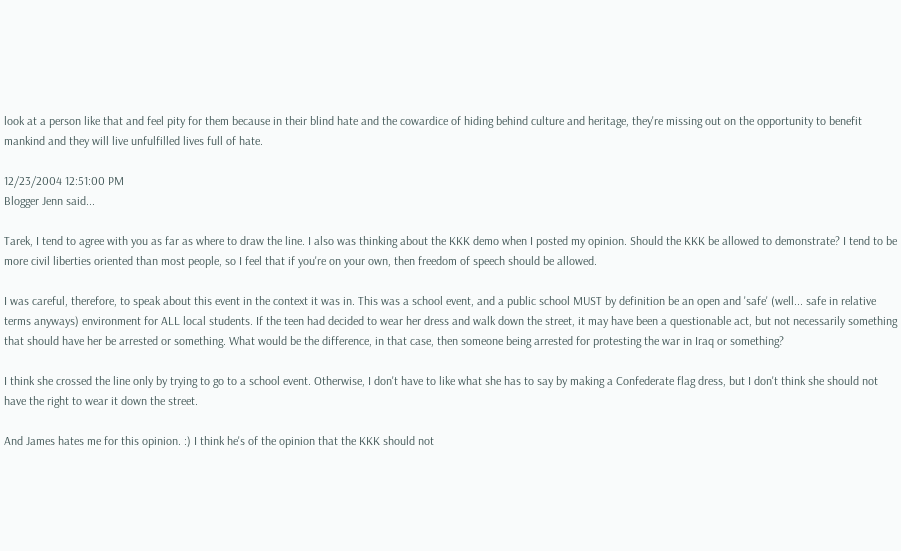look at a person like that and feel pity for them because in their blind hate and the cowardice of hiding behind culture and heritage, they're missing out on the opportunity to benefit mankind and they will live unfulfilled lives full of hate.

12/23/2004 12:51:00 PM
Blogger Jenn said...

Tarek, I tend to agree with you as far as where to draw the line. I also was thinking about the KKK demo when I posted my opinion. Should the KKK be allowed to demonstrate? I tend to be more civil liberties oriented than most people, so I feel that if you're on your own, then freedom of speech should be allowed.

I was careful, therefore, to speak about this event in the context it was in. This was a school event, and a public school MUST by definition be an open and 'safe' (well... safe in relative terms anyways) environment for ALL local students. If the teen had decided to wear her dress and walk down the street, it may have been a questionable act, but not necessarily something that should have her be arrested or something. What would be the difference, in that case, then someone being arrested for protesting the war in Iraq or something?

I think she crossed the line only by trying to go to a school event. Otherwise, I don't have to like what she has to say by making a Confederate flag dress, but I don't think she should not have the right to wear it down the street.

And James hates me for this opinion. :) I think he's of the opinion that the KKK should not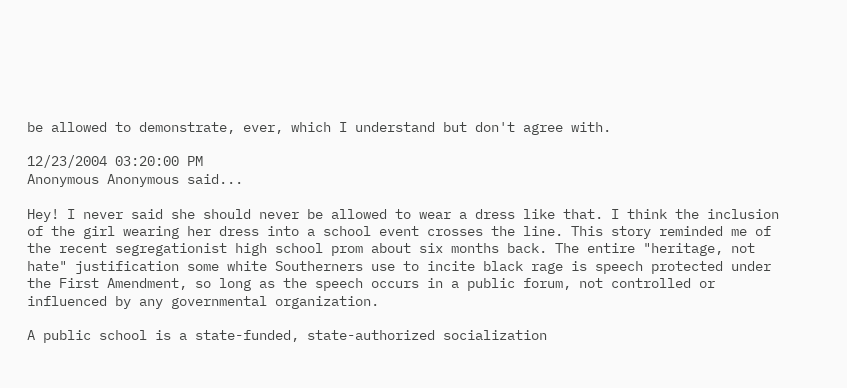be allowed to demonstrate, ever, which I understand but don't agree with.

12/23/2004 03:20:00 PM
Anonymous Anonymous said...

Hey! I never said she should never be allowed to wear a dress like that. I think the inclusion of the girl wearing her dress into a school event crosses the line. This story reminded me of the recent segregationist high school prom about six months back. The entire "heritage, not hate" justification some white Southerners use to incite black rage is speech protected under the First Amendment, so long as the speech occurs in a public forum, not controlled or influenced by any governmental organization.

A public school is a state-funded, state-authorized socialization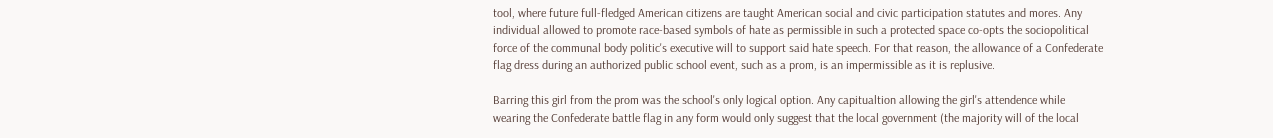tool, where future full-fledged American citizens are taught American social and civic participation statutes and mores. Any individual allowed to promote race-based symbols of hate as permissible in such a protected space co-opts the sociopolitical force of the communal body politic's executive will to support said hate speech. For that reason, the allowance of a Confederate flag dress during an authorized public school event, such as a prom, is an impermissible as it is replusive.

Barring this girl from the prom was the school's only logical option. Any capitualtion allowing the girl's attendence while wearing the Confederate battle flag in any form would only suggest that the local government (the majority will of the local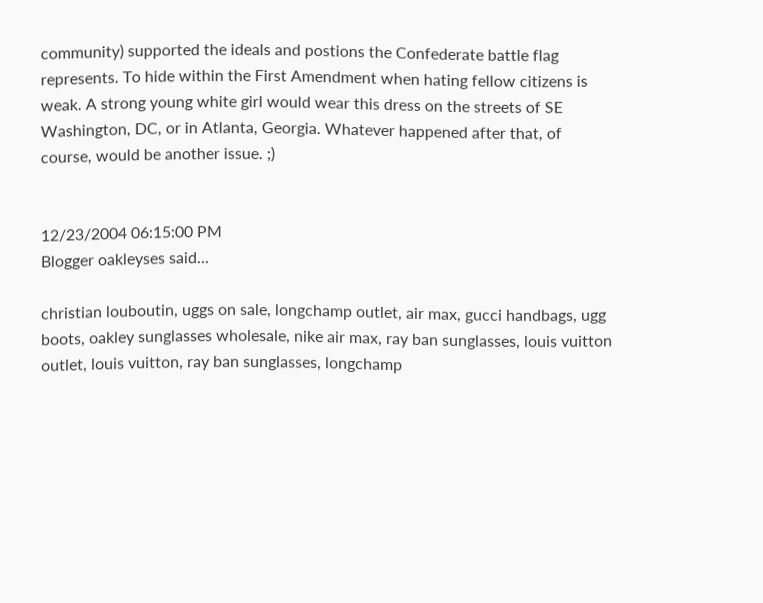community) supported the ideals and postions the Confederate battle flag represents. To hide within the First Amendment when hating fellow citizens is weak. A strong young white girl would wear this dress on the streets of SE Washington, DC, or in Atlanta, Georgia. Whatever happened after that, of course, would be another issue. ;)


12/23/2004 06:15:00 PM
Blogger oakleyses said...

christian louboutin, uggs on sale, longchamp outlet, air max, gucci handbags, ugg boots, oakley sunglasses wholesale, nike air max, ray ban sunglasses, louis vuitton outlet, louis vuitton, ray ban sunglasses, longchamp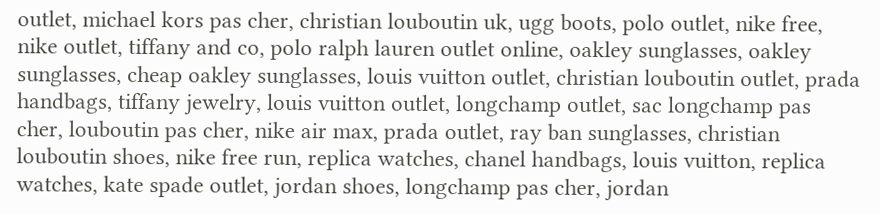outlet, michael kors pas cher, christian louboutin uk, ugg boots, polo outlet, nike free, nike outlet, tiffany and co, polo ralph lauren outlet online, oakley sunglasses, oakley sunglasses, cheap oakley sunglasses, louis vuitton outlet, christian louboutin outlet, prada handbags, tiffany jewelry, louis vuitton outlet, longchamp outlet, sac longchamp pas cher, louboutin pas cher, nike air max, prada outlet, ray ban sunglasses, christian louboutin shoes, nike free run, replica watches, chanel handbags, louis vuitton, replica watches, kate spade outlet, jordan shoes, longchamp pas cher, jordan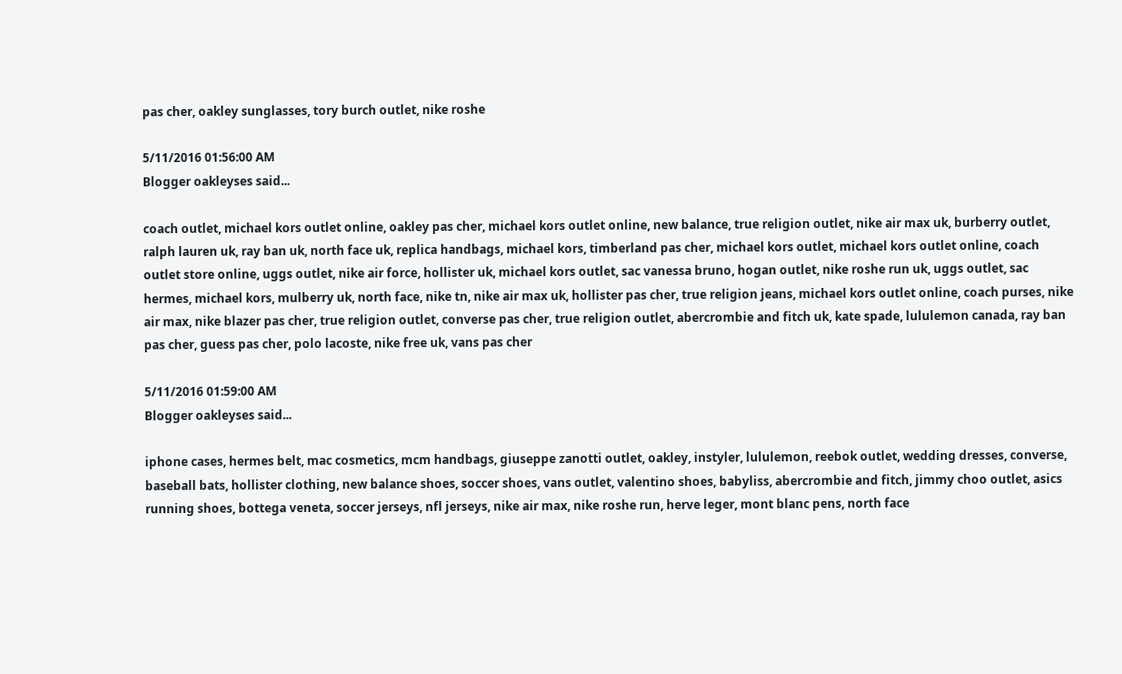pas cher, oakley sunglasses, tory burch outlet, nike roshe

5/11/2016 01:56:00 AM
Blogger oakleyses said...

coach outlet, michael kors outlet online, oakley pas cher, michael kors outlet online, new balance, true religion outlet, nike air max uk, burberry outlet, ralph lauren uk, ray ban uk, north face uk, replica handbags, michael kors, timberland pas cher, michael kors outlet, michael kors outlet online, coach outlet store online, uggs outlet, nike air force, hollister uk, michael kors outlet, sac vanessa bruno, hogan outlet, nike roshe run uk, uggs outlet, sac hermes, michael kors, mulberry uk, north face, nike tn, nike air max uk, hollister pas cher, true religion jeans, michael kors outlet online, coach purses, nike air max, nike blazer pas cher, true religion outlet, converse pas cher, true religion outlet, abercrombie and fitch uk, kate spade, lululemon canada, ray ban pas cher, guess pas cher, polo lacoste, nike free uk, vans pas cher

5/11/2016 01:59:00 AM
Blogger oakleyses said...

iphone cases, hermes belt, mac cosmetics, mcm handbags, giuseppe zanotti outlet, oakley, instyler, lululemon, reebok outlet, wedding dresses, converse, baseball bats, hollister clothing, new balance shoes, soccer shoes, vans outlet, valentino shoes, babyliss, abercrombie and fitch, jimmy choo outlet, asics running shoes, bottega veneta, soccer jerseys, nfl jerseys, nike air max, nike roshe run, herve leger, mont blanc pens, north face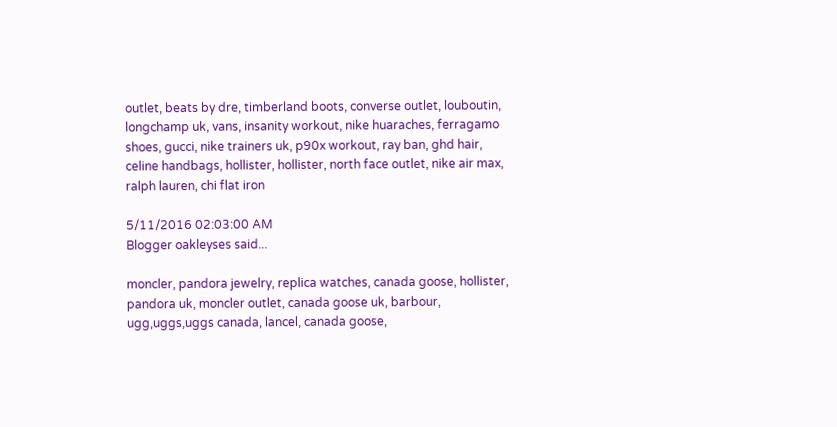outlet, beats by dre, timberland boots, converse outlet, louboutin, longchamp uk, vans, insanity workout, nike huaraches, ferragamo shoes, gucci, nike trainers uk, p90x workout, ray ban, ghd hair, celine handbags, hollister, hollister, north face outlet, nike air max, ralph lauren, chi flat iron

5/11/2016 02:03:00 AM
Blogger oakleyses said...

moncler, pandora jewelry, replica watches, canada goose, hollister, pandora uk, moncler outlet, canada goose uk, barbour, ugg,uggs,uggs canada, lancel, canada goose,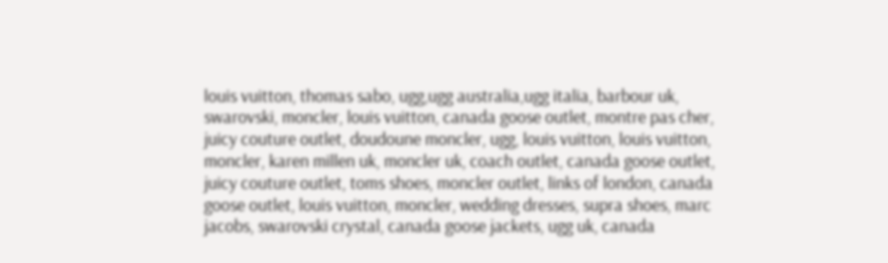louis vuitton, thomas sabo, ugg,ugg australia,ugg italia, barbour uk, swarovski, moncler, louis vuitton, canada goose outlet, montre pas cher, juicy couture outlet, doudoune moncler, ugg, louis vuitton, louis vuitton, moncler, karen millen uk, moncler uk, coach outlet, canada goose outlet, juicy couture outlet, toms shoes, moncler outlet, links of london, canada goose outlet, louis vuitton, moncler, wedding dresses, supra shoes, marc jacobs, swarovski crystal, canada goose jackets, ugg uk, canada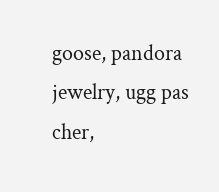goose, pandora jewelry, ugg pas cher,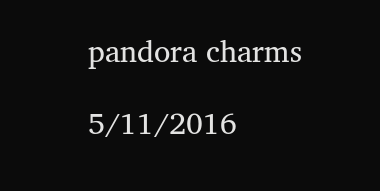pandora charms

5/11/2016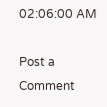02:06:00 AM

Post a Comment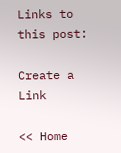Links to this post:

Create a Link

<< Home